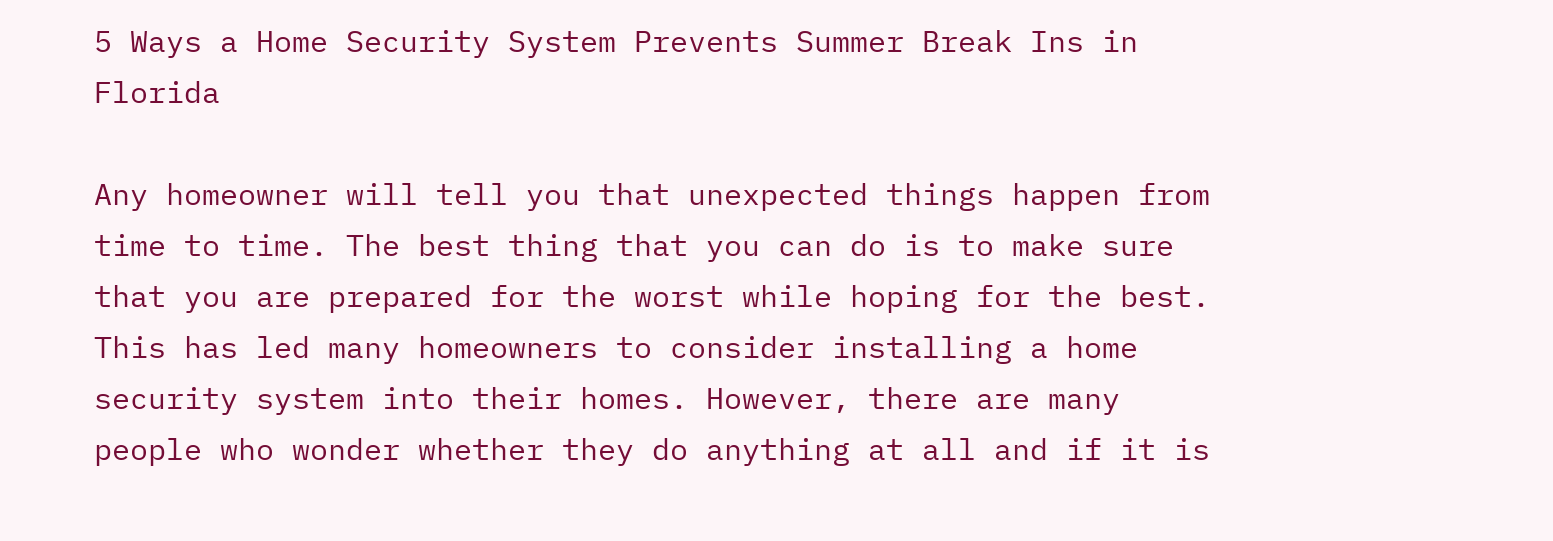5 Ways a Home Security System Prevents Summer Break Ins in Florida

Any homeowner will tell you that unexpected things happen from time to time. The best thing that you can do is to make sure that you are prepared for the worst while hoping for the best. This has led many homeowners to consider installing a home security system into their homes. However, there are many people who wonder whether they do anything at all and if it is